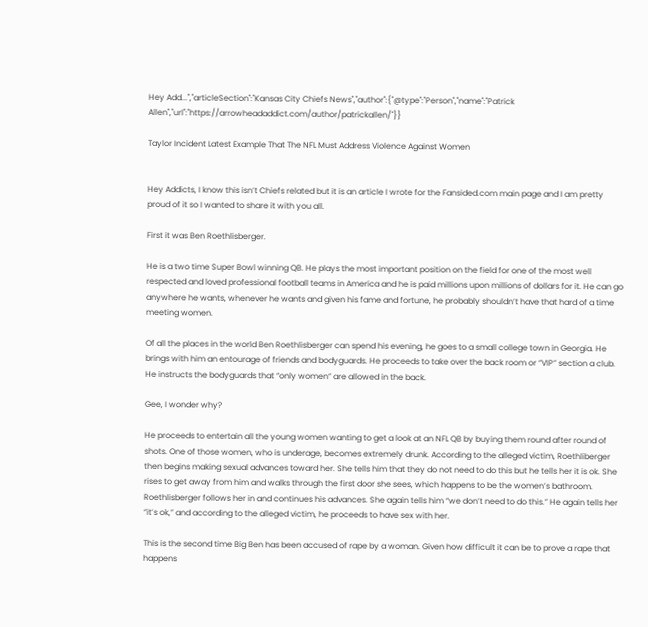Hey Add...","articleSection":"Kansas City Chiefs News","author":{"@type":"Person","name":"Patrick Allen","url":"https://arrowheadaddict.com/author/patrickallen/"}}

Taylor Incident Latest Example That The NFL Must Address Violence Against Women


Hey Addicts, I know this isn’t Chiefs related but it is an article I wrote for the Fansided.com main page and I am pretty proud of it so I wanted to share it with you all.

First it was Ben Roethlisberger.

He is a two time Super Bowl winning QB. He plays the most important position on the field for one of the most well respected and loved professional football teams in America and he is paid millions upon millions of dollars for it. He can go anywhere he wants, whenever he wants and given his fame and fortune, he probably shouldn’t have that hard of a time meeting women.

Of all the places in the world Ben Roethlisberger can spend his evening, he goes to a small college town in Georgia. He brings with him an entourage of friends and bodyguards. He proceeds to take over the back room or “VIP” section a club. He instructs the bodyguards that “only women” are allowed in the back.

Gee, I wonder why?

He proceeds to entertain all the young women wanting to get a look at an NFL QB by buying them round after round of shots. One of those women, who is underage, becomes extremely drunk. According to the alleged victim, Roethliberger then begins making sexual advances toward her. She tells him that they do not need to do this but he tells her it is ok. She rises to get away from him and walks through the first door she sees, which happens to be the women’s bathroom. Roethlisberger follows her in and continues his advances. She again tells him “we don’t need to do this.” He again tells her “it’s ok,” and according to the alleged victim, he proceeds to have sex with her.

This is the second time Big Ben has been accused of rape by a woman. Given how difficult it can be to prove a rape that happens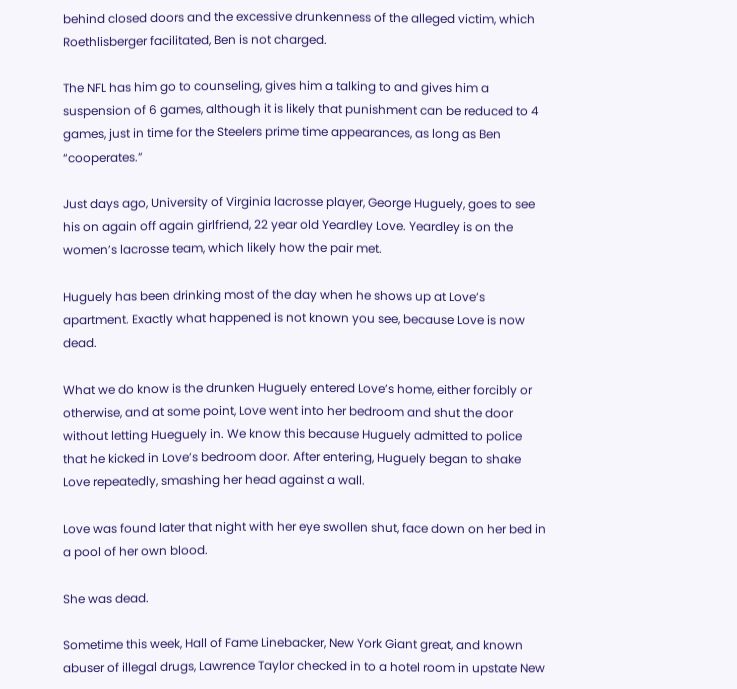behind closed doors and the excessive drunkenness of the alleged victim, which Roethlisberger facilitated, Ben is not charged.

The NFL has him go to counseling, gives him a talking to and gives him a suspension of 6 games, although it is likely that punishment can be reduced to 4 games, just in time for the Steelers prime time appearances, as long as Ben “cooperates.”

Just days ago, University of Virginia lacrosse player, George Huguely, goes to see his on again off again girlfriend, 22 year old Yeardley Love. Yeardley is on the women’s lacrosse team, which likely how the pair met.

Huguely has been drinking most of the day when he shows up at Love’s apartment. Exactly what happened is not known you see, because Love is now dead.

What we do know is the drunken Huguely entered Love’s home, either forcibly or otherwise, and at some point, Love went into her bedroom and shut the door without letting Hueguely in. We know this because Huguely admitted to police that he kicked in Love’s bedroom door. After entering, Huguely began to shake Love repeatedly, smashing her head against a wall.

Love was found later that night with her eye swollen shut, face down on her bed in a pool of her own blood.

She was dead.

Sometime this week, Hall of Fame Linebacker, New York Giant great, and known abuser of illegal drugs, Lawrence Taylor checked in to a hotel room in upstate New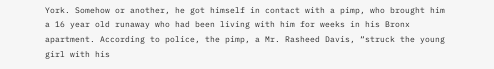York. Somehow or another, he got himself in contact with a pimp, who brought him a 16 year old runaway who had been living with him for weeks in his Bronx apartment. According to police, the pimp, a Mr. Rasheed Davis, “struck the young girl with his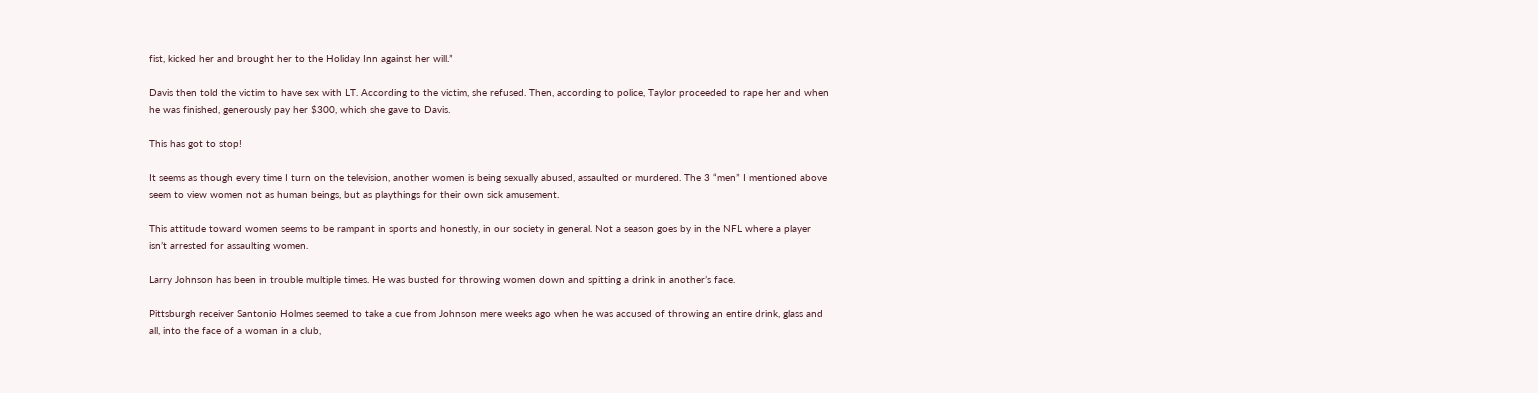fist, kicked her and brought her to the Holiday Inn against her will.”

Davis then told the victim to have sex with LT. According to the victim, she refused. Then, according to police, Taylor proceeded to rape her and when he was finished, generously pay her $300, which she gave to Davis.

This has got to stop!

It seems as though every time I turn on the television, another women is being sexually abused, assaulted or murdered. The 3 “men” I mentioned above seem to view women not as human beings, but as playthings for their own sick amusement.

This attitude toward women seems to be rampant in sports and honestly, in our society in general. Not a season goes by in the NFL where a player isn’t arrested for assaulting women.

Larry Johnson has been in trouble multiple times. He was busted for throwing women down and spitting a drink in another’s face.

Pittsburgh receiver Santonio Holmes seemed to take a cue from Johnson mere weeks ago when he was accused of throwing an entire drink, glass and all, into the face of a woman in a club,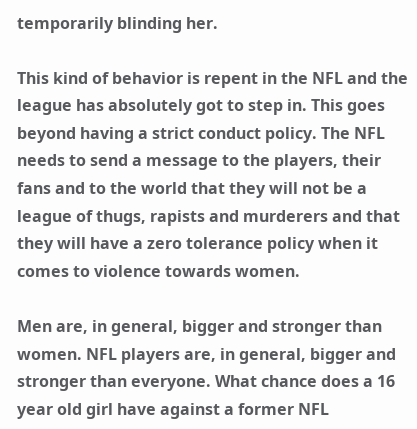temporarily blinding her.

This kind of behavior is repent in the NFL and the league has absolutely got to step in. This goes beyond having a strict conduct policy. The NFL needs to send a message to the players, their fans and to the world that they will not be a league of thugs, rapists and murderers and that they will have a zero tolerance policy when it comes to violence towards women.

Men are, in general, bigger and stronger than women. NFL players are, in general, bigger and stronger than everyone. What chance does a 16 year old girl have against a former NFL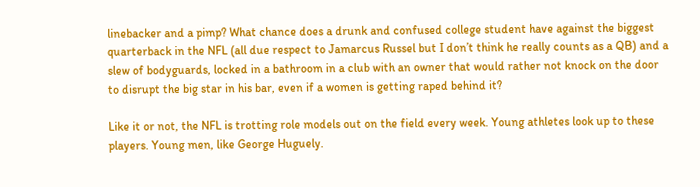linebacker and a pimp? What chance does a drunk and confused college student have against the biggest quarterback in the NFL (all due respect to Jamarcus Russel but I don’t think he really counts as a QB) and a slew of bodyguards, locked in a bathroom in a club with an owner that would rather not knock on the door to disrupt the big star in his bar, even if a women is getting raped behind it?

Like it or not, the NFL is trotting role models out on the field every week. Young athletes look up to these players. Young men, like George Huguely.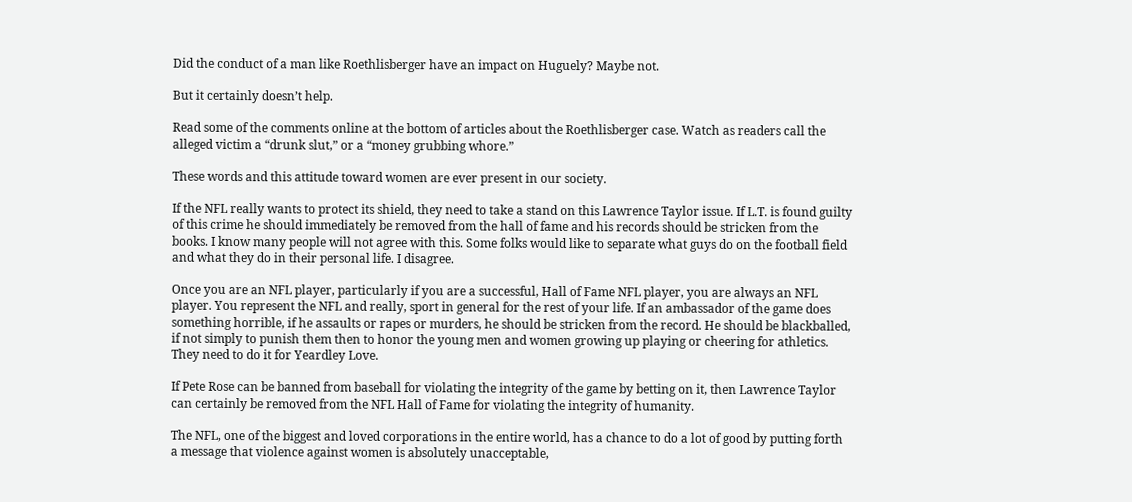Did the conduct of a man like Roethlisberger have an impact on Huguely? Maybe not.

But it certainly doesn’t help.

Read some of the comments online at the bottom of articles about the Roethlisberger case. Watch as readers call the alleged victim a “drunk slut,” or a “money grubbing whore.”

These words and this attitude toward women are ever present in our society.

If the NFL really wants to protect its shield, they need to take a stand on this Lawrence Taylor issue. If L.T. is found guilty of this crime he should immediately be removed from the hall of fame and his records should be stricken from the books. I know many people will not agree with this. Some folks would like to separate what guys do on the football field and what they do in their personal life. I disagree.

Once you are an NFL player, particularly if you are a successful, Hall of Fame NFL player, you are always an NFL player. You represent the NFL and really, sport in general for the rest of your life. If an ambassador of the game does something horrible, if he assaults or rapes or murders, he should be stricken from the record. He should be blackballed, if not simply to punish them then to honor the young men and women growing up playing or cheering for athletics. They need to do it for Yeardley Love.

If Pete Rose can be banned from baseball for violating the integrity of the game by betting on it, then Lawrence Taylor can certainly be removed from the NFL Hall of Fame for violating the integrity of humanity.

The NFL, one of the biggest and loved corporations in the entire world, has a chance to do a lot of good by putting forth a message that violence against women is absolutely unacceptable,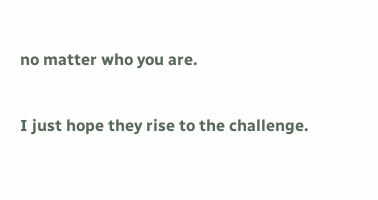no matter who you are.

I just hope they rise to the challenge.